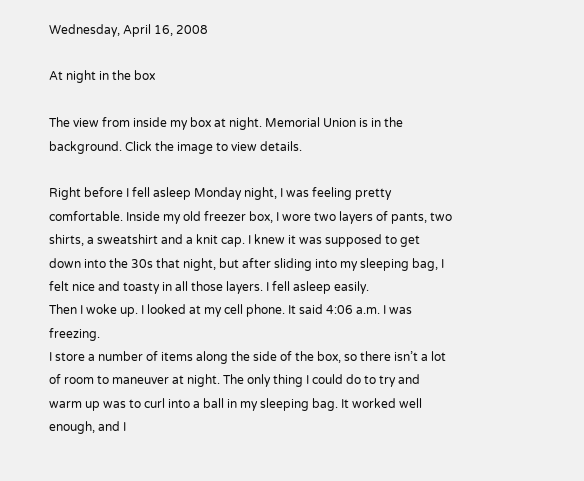Wednesday, April 16, 2008

At night in the box

The view from inside my box at night. Memorial Union is in the background. Click the image to view details.

Right before I fell asleep Monday night, I was feeling pretty comfortable. Inside my old freezer box, I wore two layers of pants, two shirts, a sweatshirt and a knit cap. I knew it was supposed to get down into the 30s that night, but after sliding into my sleeping bag, I felt nice and toasty in all those layers. I fell asleep easily.
Then I woke up. I looked at my cell phone. It said 4:06 a.m. I was freezing.
I store a number of items along the side of the box, so there isn’t a lot of room to maneuver at night. The only thing I could do to try and warm up was to curl into a ball in my sleeping bag. It worked well enough, and I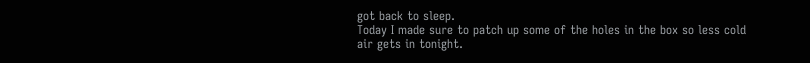got back to sleep.
Today I made sure to patch up some of the holes in the box so less cold air gets in tonight.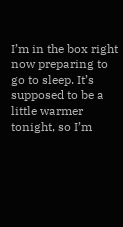I’m in the box right now preparing to go to sleep. It’s supposed to be a little warmer tonight, so I’m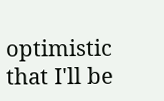optimistic that I'll be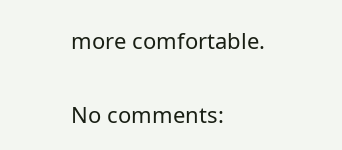more comfortable.

No comments: